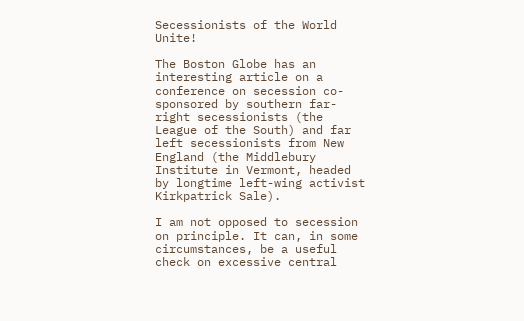Secessionists of the World Unite!

The Boston Globe has an interesting article on a conference on secession co-sponsored by southern far-right secessionists (the League of the South) and far left secessionists from New England (the Middlebury Institute in Vermont, headed by longtime left-wing activist Kirkpatrick Sale).

I am not opposed to secession on principle. It can, in some circumstances, be a useful check on excessive central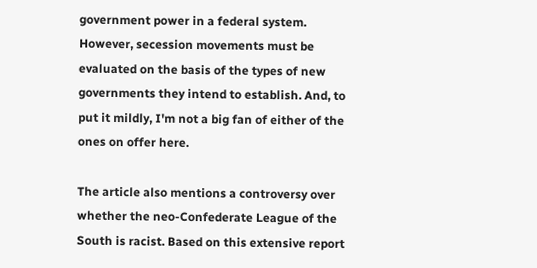government power in a federal system. However, secession movements must be evaluated on the basis of the types of new governments they intend to establish. And, to put it mildly, I'm not a big fan of either of the ones on offer here.

The article also mentions a controversy over whether the neo-Confederate League of the South is racist. Based on this extensive report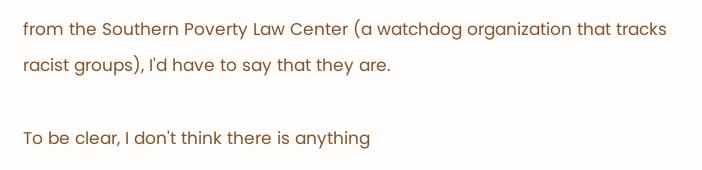from the Southern Poverty Law Center (a watchdog organization that tracks racist groups), I'd have to say that they are.

To be clear, I don't think there is anything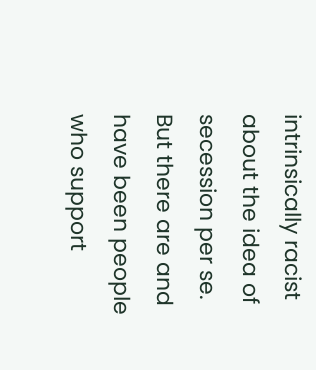intrinsically racist about the idea of secession per se. But there are and have been people who support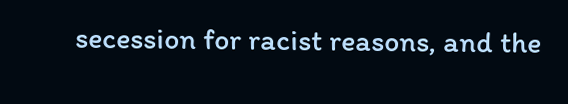secession for racist reasons, and the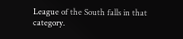League of the South falls in that category.